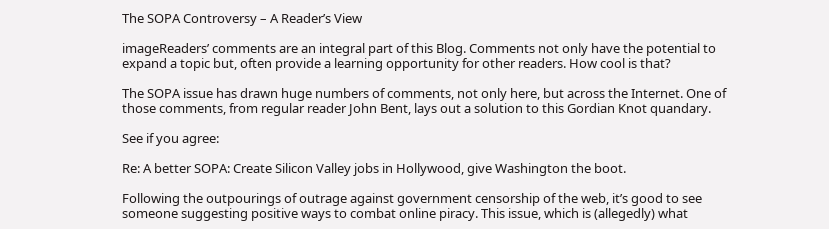The SOPA Controversy – A Reader’s View

imageReaders’ comments are an integral part of this Blog. Comments not only have the potential to expand a topic but, often provide a learning opportunity for other readers. How cool is that?

The SOPA issue has drawn huge numbers of comments, not only here, but across the Internet. One of those comments, from regular reader John Bent, lays out a solution to this Gordian Knot quandary.

See if you agree:

Re: A better SOPA: Create Silicon Valley jobs in Hollywood, give Washington the boot.

Following the outpourings of outrage against government censorship of the web, it’s good to see someone suggesting positive ways to combat online piracy. This issue, which is (allegedly) what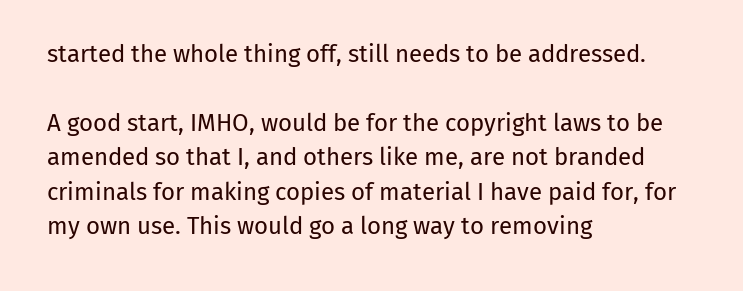started the whole thing off, still needs to be addressed.

A good start, IMHO, would be for the copyright laws to be amended so that I, and others like me, are not branded criminals for making copies of material I have paid for, for my own use. This would go a long way to removing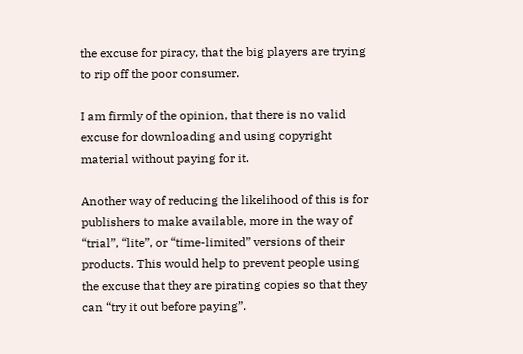the excuse for piracy, that the big players are trying to rip off the poor consumer.

I am firmly of the opinion, that there is no valid excuse for downloading and using copyright material without paying for it.

Another way of reducing the likelihood of this is for publishers to make available, more in the way of “trial”, “lite”, or “time-limited” versions of their products. This would help to prevent people using the excuse that they are pirating copies so that they can “try it out before paying”.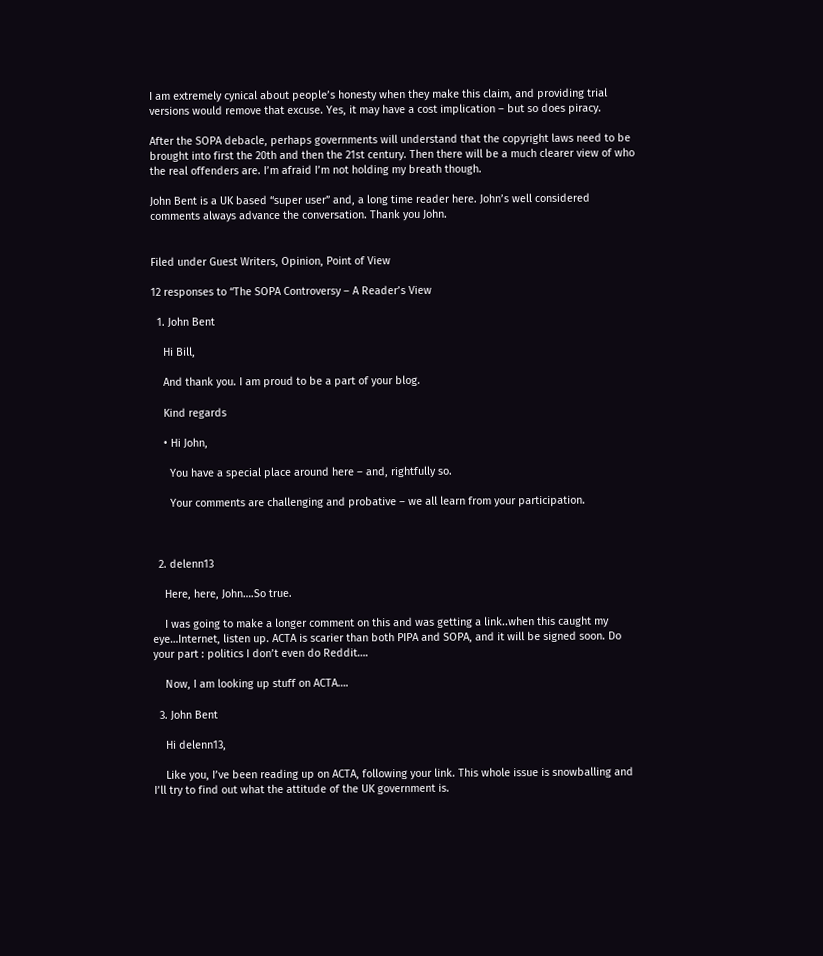I am extremely cynical about people’s honesty when they make this claim, and providing trial versions would remove that excuse. Yes, it may have a cost implication – but so does piracy.

After the SOPA debacle, perhaps governments will understand that the copyright laws need to be brought into first the 20th and then the 21st century. Then there will be a much clearer view of who the real offenders are. I’m afraid I’m not holding my breath though.

John Bent is a UK based “super user” and, a long time reader here. John’s well considered comments always advance the conversation. Thank you John.


Filed under Guest Writers, Opinion, Point of View

12 responses to “The SOPA Controversy – A Reader’s View

  1. John Bent

    Hi Bill,

    And thank you. I am proud to be a part of your blog.

    Kind regards

    • Hi John,

      You have a special place around here – and, rightfully so.

      Your comments are challenging and probative – we all learn from your participation.



  2. delenn13

    Here, here, John….So true.

    I was going to make a longer comment on this and was getting a link..when this caught my eye…Internet, listen up. ACTA is scarier than both PIPA and SOPA, and it will be signed soon. Do your part : politics I don’t even do Reddit….

    Now, I am looking up stuff on ACTA….

  3. John Bent

    Hi delenn13,

    Like you, I’ve been reading up on ACTA, following your link. This whole issue is snowballing and I’ll try to find out what the attitude of the UK government is.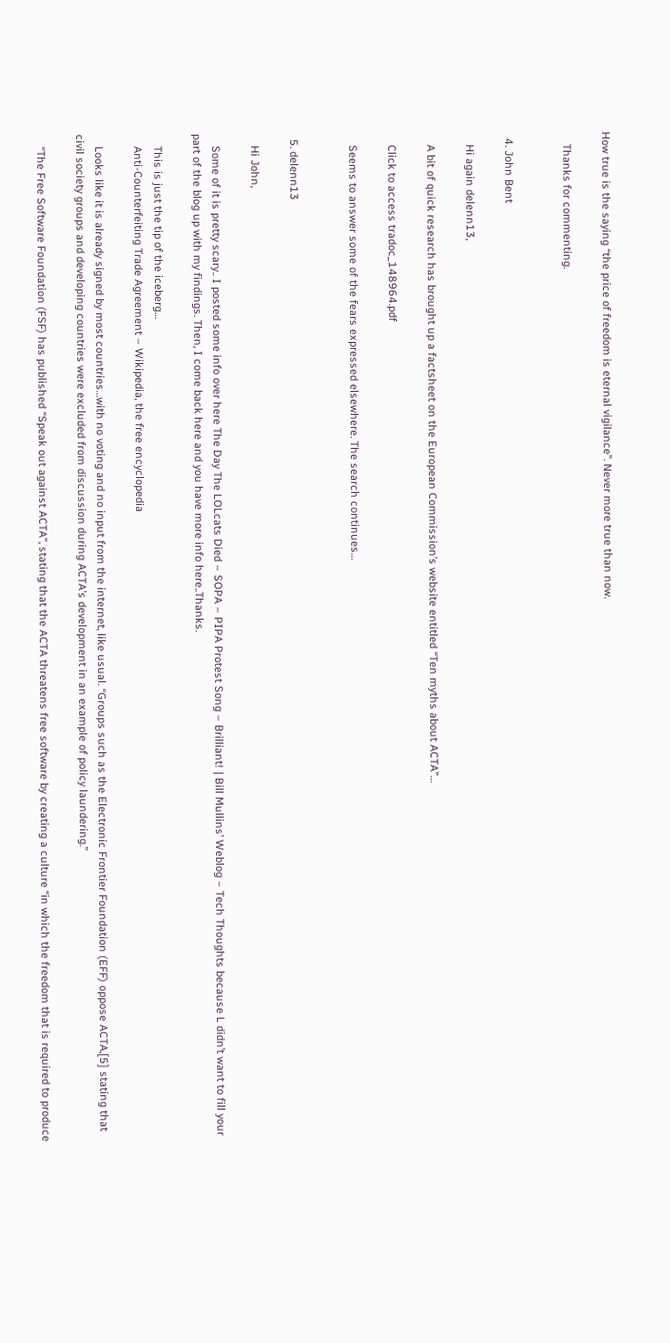How true is the saying “the price of freedom is eternal vigilance”. Never more true than now.

    Thanks for commenting.


  4. John Bent

    Hi again delenn13,

    A bit of quick research has brought up a factsheet on the European Commission’s website entitled “Ten myths about ACTA”…

    Click to access tradoc_148964.pdf

    Seems to answer some of the fears expressed elsewhere. The search continues…


  5. delenn13

    Hi John,

    Some of it is pretty scary.. I posted some info over here The Day The LOLcats Died – SOPA – PIPA Protest Song – Brilliant! | Bill Mullins’ Weblog – Tech Thoughts because L didn’t want to fill your part of the blog up with my findings. Then, I come back here and you have more info here..Thanks.

    This is just the tip of the iceberg…
    Anti-Counterfeiting Trade Agreement – Wikipedia, the free encyclopedia

    Looks like it is already signed by most countries…with no voting and no input from the internet, like usual. “Groups such as the Electronic Frontier Foundation (EFF) oppose ACTA,[5] stating that civil society groups and developing countries were excluded from discussion during ACTA’s development in an example of policy laundering.”

    “The Free Software Foundation (FSF) has published “Speak out against ACTA”, stating that the ACTA threatens free software by creating a culture “in which the freedom that is required to produce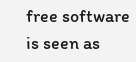free software is seen as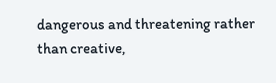dangerous and threatening rather than creative,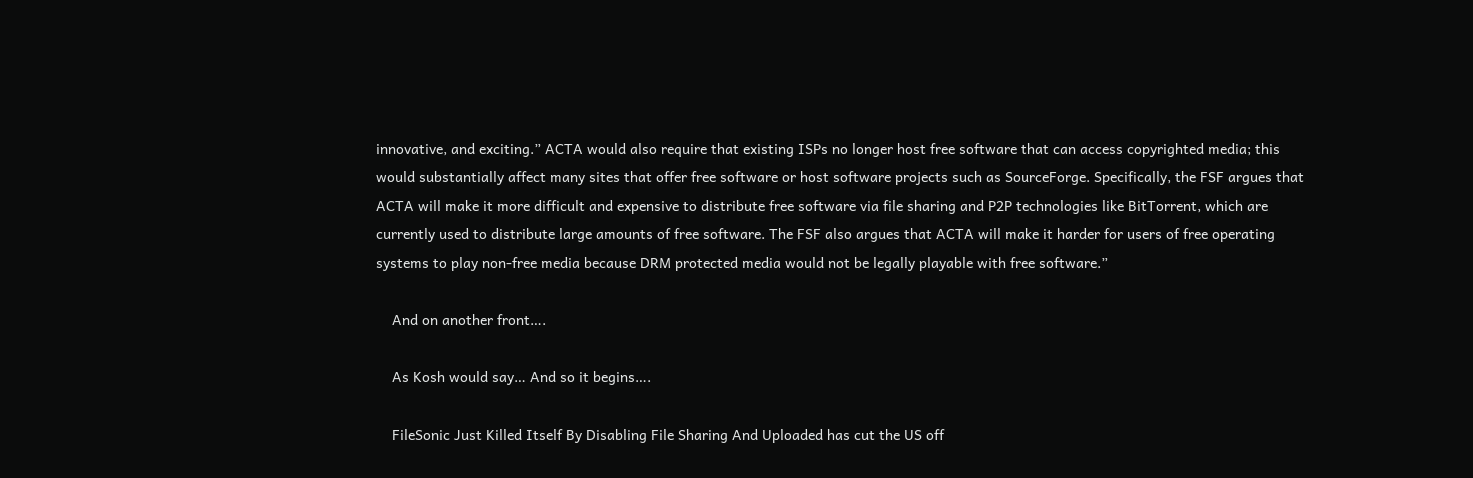innovative, and exciting.” ACTA would also require that existing ISPs no longer host free software that can access copyrighted media; this would substantially affect many sites that offer free software or host software projects such as SourceForge. Specifically, the FSF argues that ACTA will make it more difficult and expensive to distribute free software via file sharing and P2P technologies like BitTorrent, which are currently used to distribute large amounts of free software. The FSF also argues that ACTA will make it harder for users of free operating systems to play non-free media because DRM protected media would not be legally playable with free software.”

    And on another front….

    As Kosh would say… And so it begins….

    FileSonic Just Killed Itself By Disabling File Sharing And Uploaded has cut the US off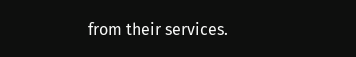from their services.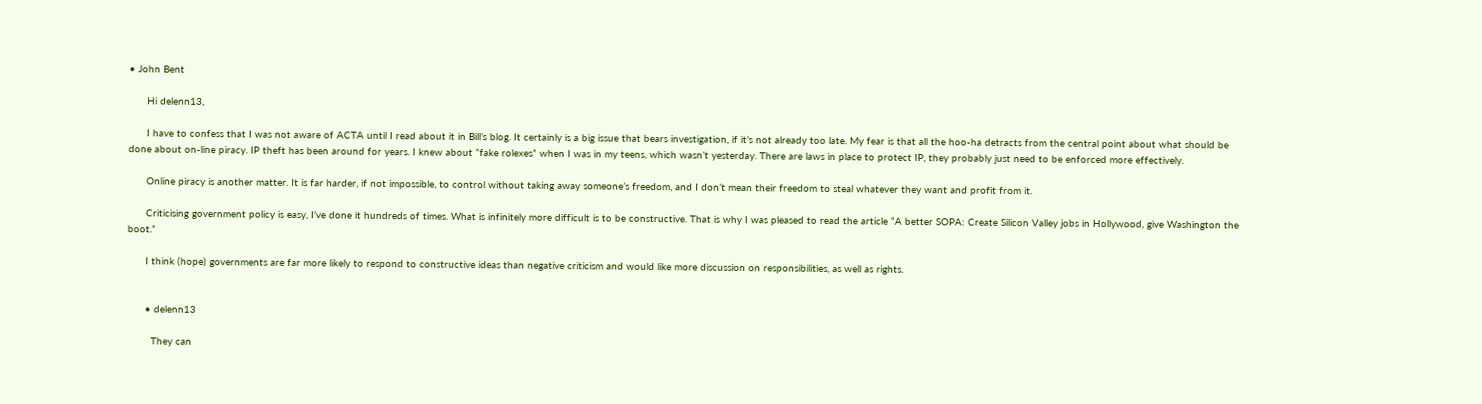• John Bent

      Hi delenn13,

      I have to confess that I was not aware of ACTA until I read about it in Bill’s blog. It certainly is a big issue that bears investigation, if it’s not already too late. My fear is that all the hoo-ha detracts from the central point about what should be done about on-line piracy. IP theft has been around for years. I knew about “fake rolexes” when I was in my teens, which wasn’t yesterday. There are laws in place to protect IP, they probably just need to be enforced more effectively.

      Online piracy is another matter. It is far harder, if not impossible, to control without taking away someone’s freedom, and I don’t mean their freedom to steal whatever they want and profit from it.

      Criticising government policy is easy, I’ve done it hundreds of times. What is infinitely more difficult is to be constructive. That is why I was pleased to read the article “A better SOPA: Create Silicon Valley jobs in Hollywood, give Washington the boot.”

      I think (hope) governments are far more likely to respond to constructive ideas than negative criticism and would like more discussion on responsibilities, as well as rights.


      • delenn13

        They can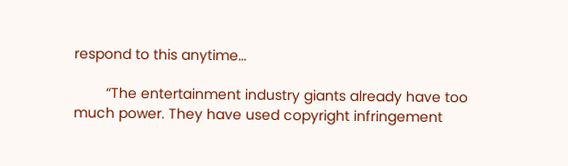respond to this anytime…

        “The entertainment industry giants already have too much power. They have used copyright infringement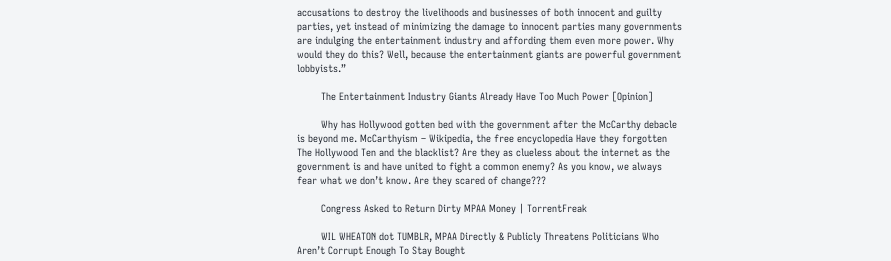accusations to destroy the livelihoods and businesses of both innocent and guilty parties, yet instead of minimizing the damage to innocent parties many governments are indulging the entertainment industry and affording them even more power. Why would they do this? Well, because the entertainment giants are powerful government lobbyists.”

        The Entertainment Industry Giants Already Have Too Much Power [Opinion]

        Why has Hollywood gotten bed with the government after the McCarthy debacle is beyond me. McCarthyism – Wikipedia, the free encyclopedia Have they forgotten The Hollywood Ten and the blacklist? Are they as clueless about the internet as the government is and have united to fight a common enemy? As you know, we always fear what we don’t know. Are they scared of change???

        Congress Asked to Return Dirty MPAA Money | TorrentFreak

        WIL WHEATON dot TUMBLR, MPAA Directly & Publicly Threatens Politicians Who Aren’t Corrupt Enough To Stay Bought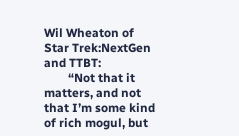Wil Wheaton of Star Trek:NextGen and TTBT:
        “Not that it matters, and not that I’m some kind of rich mogul, but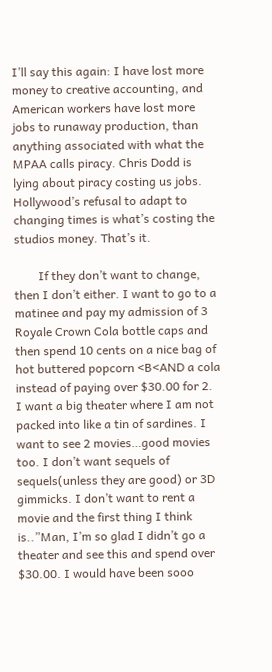I’ll say this again: I have lost more money to creative accounting, and American workers have lost more jobs to runaway production, than anything associated with what the MPAA calls piracy. Chris Dodd is lying about piracy costing us jobs. Hollywood’s refusal to adapt to changing times is what’s costing the studios money. That’s it.

        If they don’t want to change, then I don’t either. I want to go to a matinee and pay my admission of 3 Royale Crown Cola bottle caps and then spend 10 cents on a nice bag of hot buttered popcorn <B<AND a cola instead of paying over $30.00 for 2. I want a big theater where I am not packed into like a tin of sardines. I want to see 2 movies…good movies too. I don’t want sequels of sequels(unless they are good) or 3D gimmicks. I don’t want to rent a movie and the first thing I think is..”Man, I’m so glad I didn’t go a theater and see this and spend over $30.00. I would have been sooo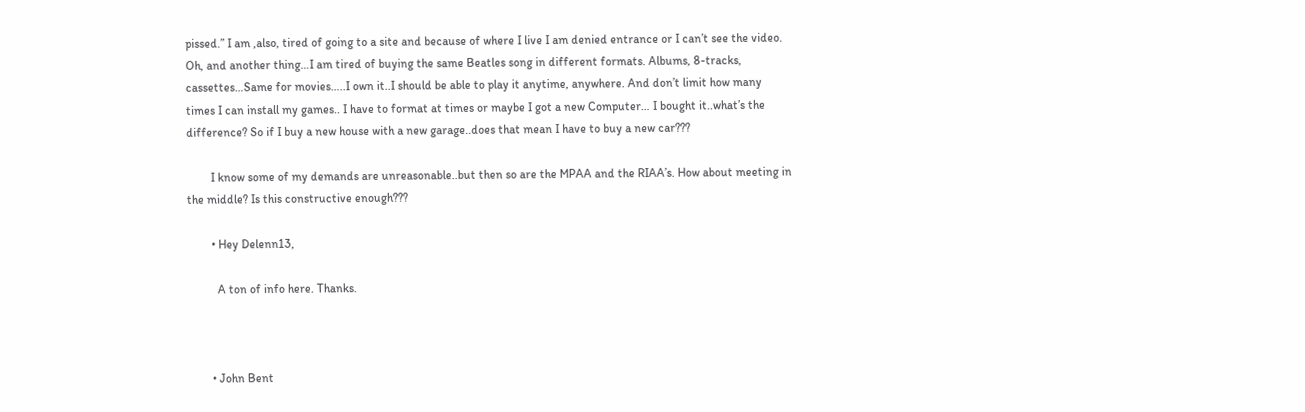pissed.” I am ,also, tired of going to a site and because of where I live I am denied entrance or I can’t see the video. Oh, and another thing…I am tired of buying the same Beatles song in different formats. Albums, 8-tracks, cassettes…Same for movies…..I own it..I should be able to play it anytime, anywhere. And don’t limit how many times I can install my games.. I have to format at times or maybe I got a new Computer… I bought it..what’s the difference? So if I buy a new house with a new garage..does that mean I have to buy a new car???

        I know some of my demands are unreasonable..but then so are the MPAA and the RIAA’s. How about meeting in the middle? Is this constructive enough???

        • Hey Delenn13,

          A ton of info here. Thanks.



        • John Bent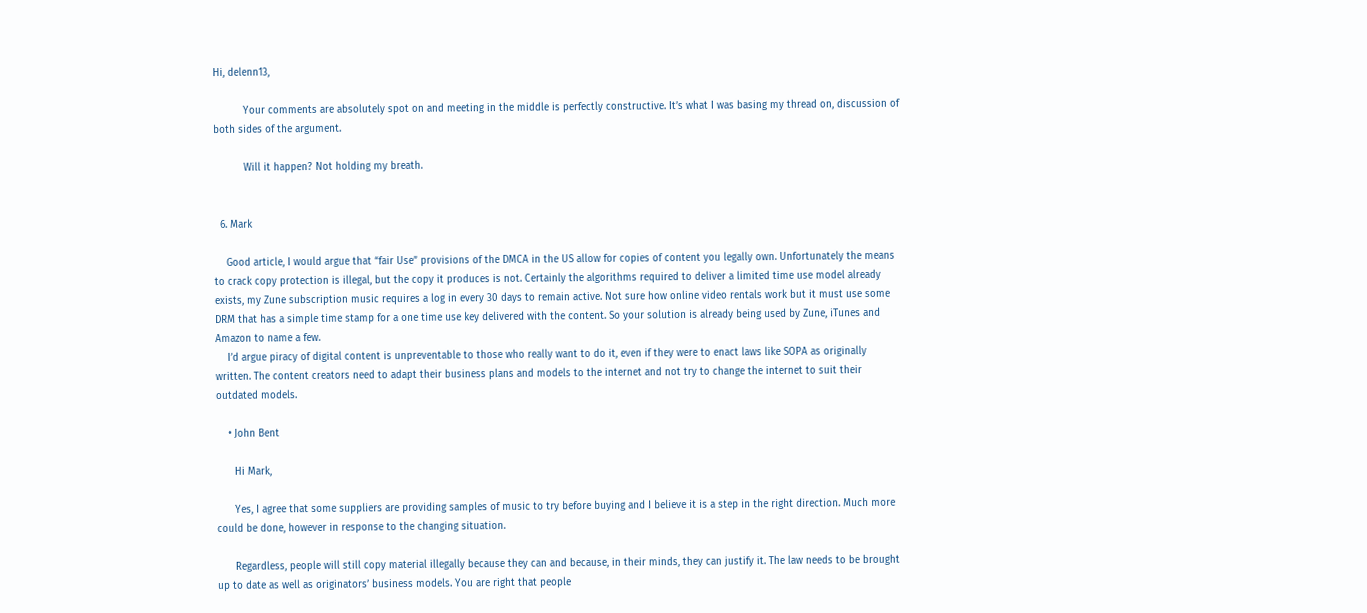Hi, delenn13,

          Your comments are absolutely spot on and meeting in the middle is perfectly constructive. It’s what I was basing my thread on, discussion of both sides of the argument.

          Will it happen? Not holding my breath.


  6. Mark

    Good article, I would argue that “fair Use” provisions of the DMCA in the US allow for copies of content you legally own. Unfortunately the means to crack copy protection is illegal, but the copy it produces is not. Certainly the algorithms required to deliver a limited time use model already exists, my Zune subscription music requires a log in every 30 days to remain active. Not sure how online video rentals work but it must use some DRM that has a simple time stamp for a one time use key delivered with the content. So your solution is already being used by Zune, iTunes and Amazon to name a few.
    I’d argue piracy of digital content is unpreventable to those who really want to do it, even if they were to enact laws like SOPA as originally written. The content creators need to adapt their business plans and models to the internet and not try to change the internet to suit their outdated models.

    • John Bent

      Hi Mark,

      Yes, I agree that some suppliers are providing samples of music to try before buying and I believe it is a step in the right direction. Much more could be done, however in response to the changing situation.

      Regardless, people will still copy material illegally because they can and because, in their minds, they can justify it. The law needs to be brought up to date as well as originators’ business models. You are right that people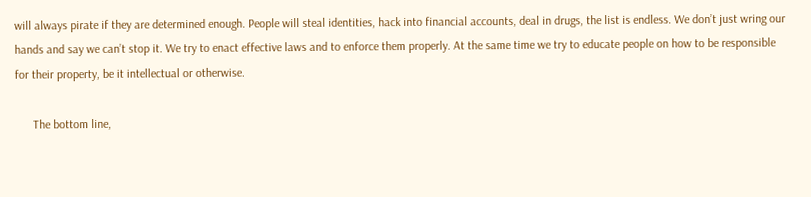will always pirate if they are determined enough. People will steal identities, hack into financial accounts, deal in drugs, the list is endless. We don’t just wring our hands and say we can’t stop it. We try to enact effective laws and to enforce them properly. At the same time we try to educate people on how to be responsible for their property, be it intellectual or otherwise.

      The bottom line,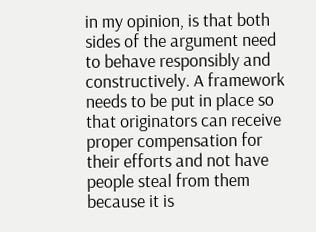in my opinion, is that both sides of the argument need to behave responsibly and constructively. A framework needs to be put in place so that originators can receive proper compensation for their efforts and not have people steal from them because it is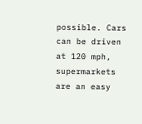possible. Cars can be driven at 120 mph, supermarkets are an easy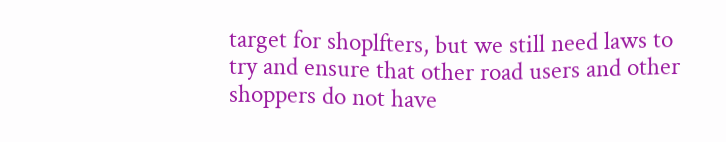target for shoplfters, but we still need laws to try and ensure that other road users and other shoppers do not have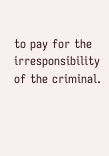to pay for the irresponsibility of the criminal.